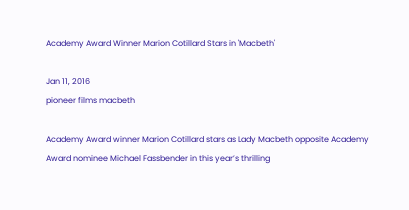Academy Award Winner Marion Cotillard Stars in 'Macbeth'

Jan 11, 2016
pioneer films macbeth

Academy Award winner Marion Cotillard stars as Lady Macbeth opposite Academy Award nominee Michael Fassbender in this year’s thrilling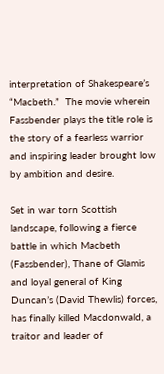interpretation of Shakespeare’s “Macbeth.”  The movie wherein Fassbender plays the title role is the story of a fearless warrior and inspiring leader brought low by ambition and desire.

Set in war torn Scottish landscape, following a fierce battle in which Macbeth (Fassbender), Thane of Glamis and loyal general of King Duncan’s (David Thewlis) forces, has finally killed Macdonwald, a traitor and leader of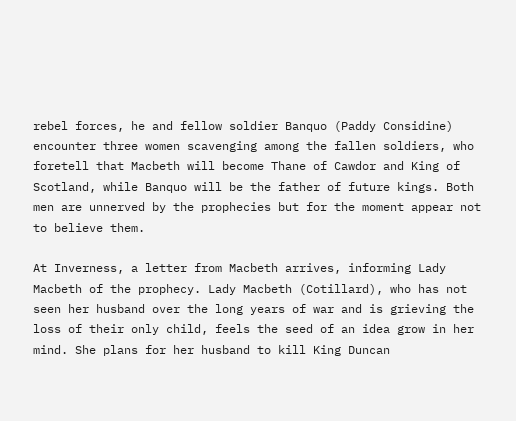rebel forces, he and fellow soldier Banquo (Paddy Considine) encounter three women scavenging among the fallen soldiers, who foretell that Macbeth will become Thane of Cawdor and King of Scotland, while Banquo will be the father of future kings. Both men are unnerved by the prophecies but for the moment appear not to believe them.

At Inverness, a letter from Macbeth arrives, informing Lady Macbeth of the prophecy. Lady Macbeth (Cotillard), who has not seen her husband over the long years of war and is grieving the loss of their only child, feels the seed of an idea grow in her mind. She plans for her husband to kill King Duncan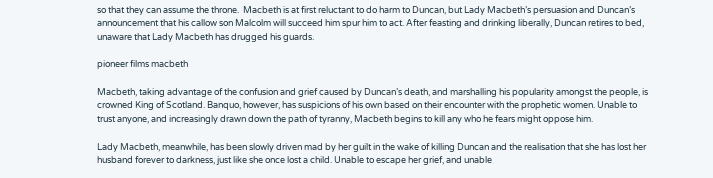so that they can assume the throne.  Macbeth is at first reluctant to do harm to Duncan, but Lady Macbeth’s persuasion and Duncan’s announcement that his callow son Malcolm will succeed him spur him to act. After feasting and drinking liberally, Duncan retires to bed, unaware that Lady Macbeth has drugged his guards.

pioneer films macbeth

Macbeth, taking advantage of the confusion and grief caused by Duncan’s death, and marshalling his popularity amongst the people, is crowned King of Scotland. Banquo, however, has suspicions of his own based on their encounter with the prophetic women. Unable to trust anyone, and increasingly drawn down the path of tyranny, Macbeth begins to kill any who he fears might oppose him.

Lady Macbeth, meanwhile, has been slowly driven mad by her guilt in the wake of killing Duncan and the realisation that she has lost her husband forever to darkness, just like she once lost a child. Unable to escape her grief, and unable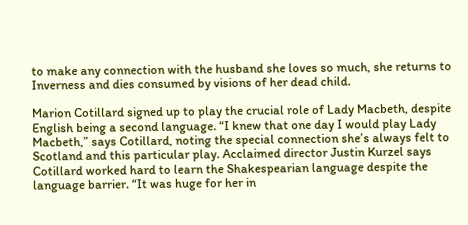to make any connection with the husband she loves so much, she returns to Inverness and dies consumed by visions of her dead child.

Marion Cotillard signed up to play the crucial role of Lady Macbeth, despite English being a second language. “I knew that one day I would play Lady Macbeth,” says Cotillard, noting the special connection she’s always felt to Scotland and this particular play. Acclaimed director Justin Kurzel says Cotillard worked hard to learn the Shakespearian language despite the language barrier. “It was huge for her in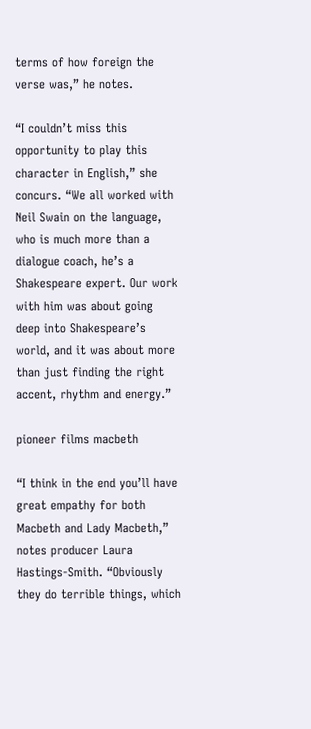terms of how foreign the verse was,” he notes.

“I couldn’t miss this opportunity to play this character in English,” she concurs. “We all worked with Neil Swain on the language, who is much more than a dialogue coach, he’s a Shakespeare expert. Our work with him was about going deep into Shakespeare’s world, and it was about more than just finding the right accent, rhythm and energy.”

pioneer films macbeth

“I think in the end you’ll have great empathy for both Macbeth and Lady Macbeth,” notes producer Laura Hastings-Smith. “Obviously they do terrible things, which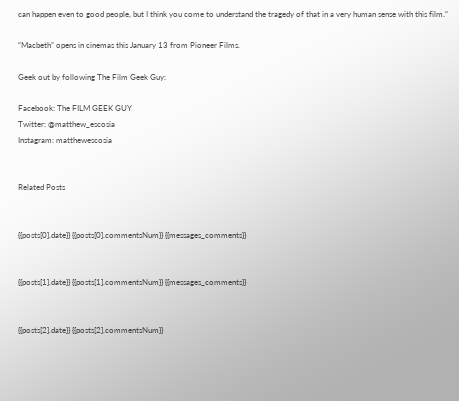can happen even to good people, but I think you come to understand the tragedy of that in a very human sense with this film.”

“Macbeth” opens in cinemas this January 13 from Pioneer Films.

Geek out by following The Film Geek Guy:

Facebook: The FILM GEEK GUY
Twitter: @matthew_escosia
Instagram: matthewescosia


Related Posts


{{posts[0].date}} {{posts[0].commentsNum}} {{messages_comments}}


{{posts[1].date}} {{posts[1].commentsNum}} {{messages_comments}}


{{posts[2].date}} {{posts[2].commentsNum}}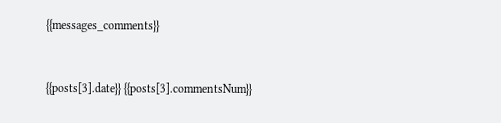{{messages_comments}}


{{posts[3].date}} {{posts[3].commentsNum}}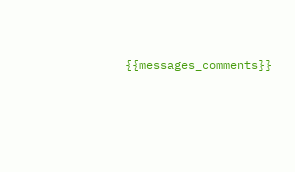{{messages_comments}}